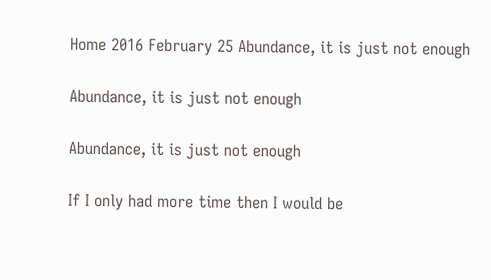Home 2016 February 25 Abundance, it is just not enough

Abundance, it is just not enough

Abundance, it is just not enough

If I only had more time then I would be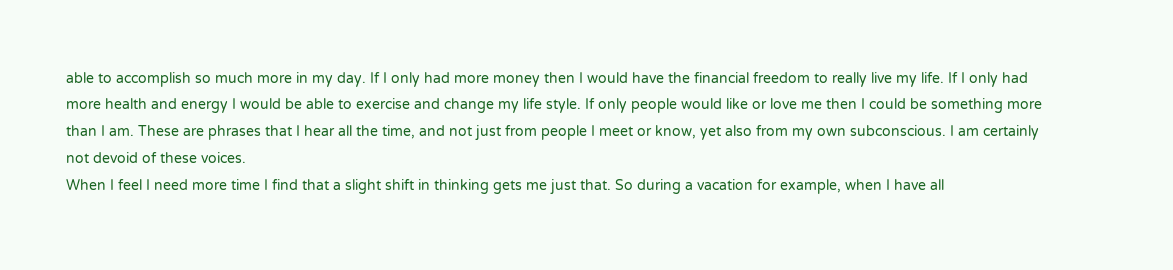able to accomplish so much more in my day. If I only had more money then I would have the financial freedom to really live my life. If I only had more health and energy I would be able to exercise and change my life style. If only people would like or love me then I could be something more than I am. These are phrases that I hear all the time, and not just from people I meet or know, yet also from my own subconscious. I am certainly not devoid of these voices.
When I feel I need more time I find that a slight shift in thinking gets me just that. So during a vacation for example, when I have all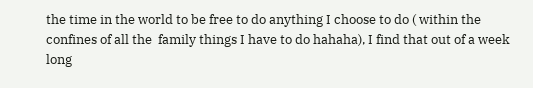the time in the world to be free to do anything I choose to do ( within the confines of all the  family things I have to do hahaha), I find that out of a week long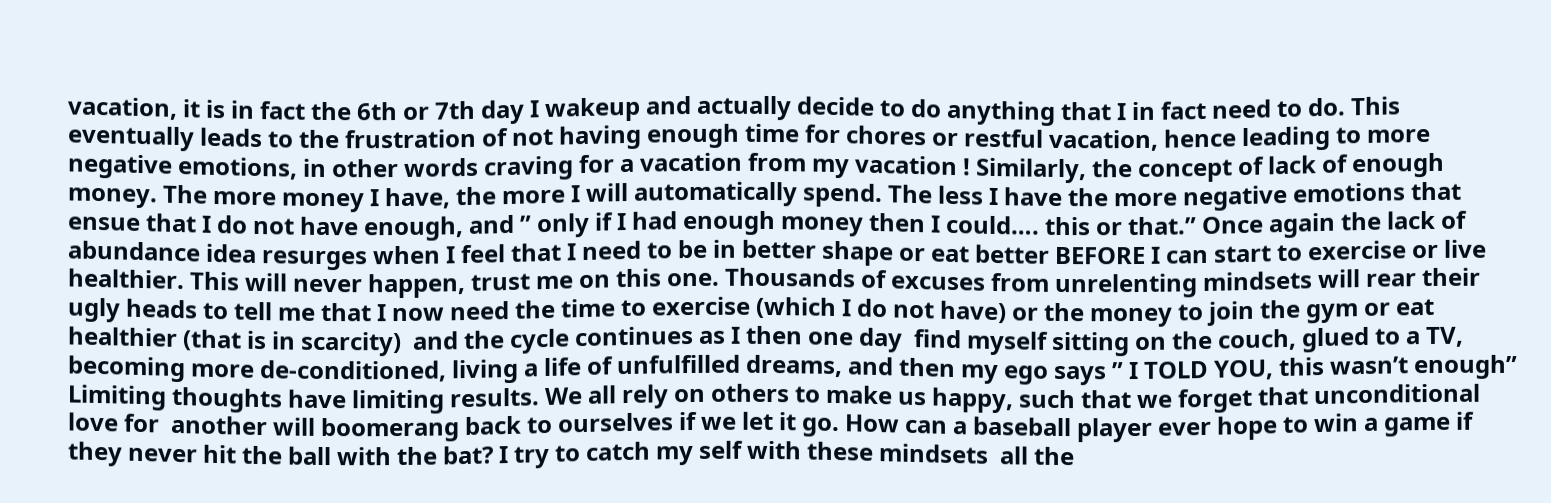vacation, it is in fact the 6th or 7th day I wakeup and actually decide to do anything that I in fact need to do. This eventually leads to the frustration of not having enough time for chores or restful vacation, hence leading to more negative emotions, in other words craving for a vacation from my vacation ! Similarly, the concept of lack of enough money. The more money I have, the more I will automatically spend. The less I have the more negative emotions that ensue that I do not have enough, and ” only if I had enough money then I could…. this or that.” Once again the lack of abundance idea resurges when I feel that I need to be in better shape or eat better BEFORE I can start to exercise or live healthier. This will never happen, trust me on this one. Thousands of excuses from unrelenting mindsets will rear their ugly heads to tell me that I now need the time to exercise (which I do not have) or the money to join the gym or eat healthier (that is in scarcity)  and the cycle continues as I then one day  find myself sitting on the couch, glued to a TV, becoming more de-conditioned, living a life of unfulfilled dreams, and then my ego says ” I TOLD YOU, this wasn’t enough”
Limiting thoughts have limiting results. We all rely on others to make us happy, such that we forget that unconditional love for  another will boomerang back to ourselves if we let it go. How can a baseball player ever hope to win a game if they never hit the ball with the bat? I try to catch my self with these mindsets  all the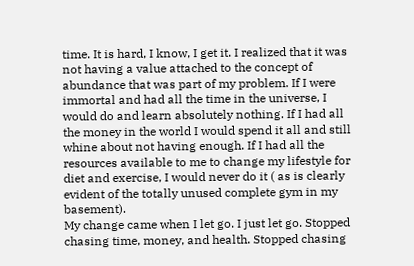time. It is hard, I know, I get it. I realized that it was not having a value attached to the concept of abundance that was part of my problem. If I were immortal and had all the time in the universe, I would do and learn absolutely nothing. If I had all the money in the world I would spend it all and still whine about not having enough. If I had all the resources available to me to change my lifestyle for diet and exercise, I would never do it ( as is clearly evident of the totally unused complete gym in my basement).
My change came when I let go. I just let go. Stopped chasing time, money, and health. Stopped chasing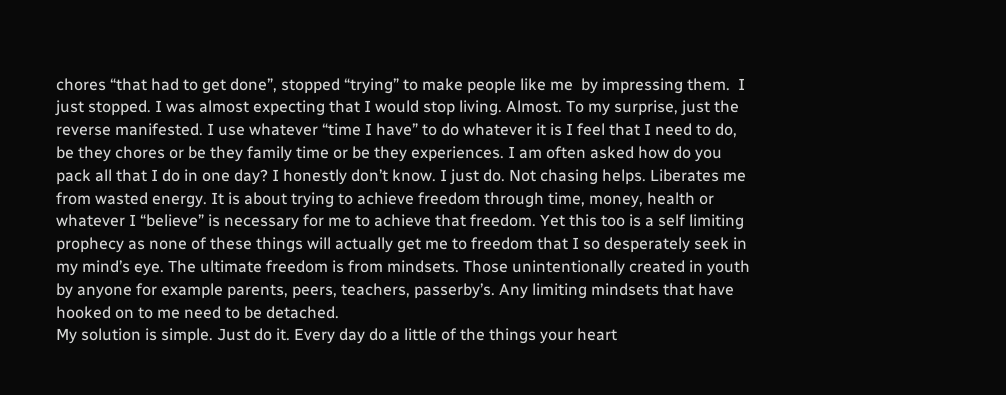chores “that had to get done”, stopped “trying” to make people like me  by impressing them.  I just stopped. I was almost expecting that I would stop living. Almost. To my surprise, just the reverse manifested. I use whatever “time I have” to do whatever it is I feel that I need to do, be they chores or be they family time or be they experiences. I am often asked how do you pack all that I do in one day? I honestly don’t know. I just do. Not chasing helps. Liberates me from wasted energy. It is about trying to achieve freedom through time, money, health or whatever I “believe” is necessary for me to achieve that freedom. Yet this too is a self limiting prophecy as none of these things will actually get me to freedom that I so desperately seek in my mind’s eye. The ultimate freedom is from mindsets. Those unintentionally created in youth by anyone for example parents, peers, teachers, passerby’s. Any limiting mindsets that have hooked on to me need to be detached.
My solution is simple. Just do it. Every day do a little of the things your heart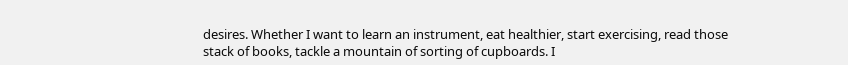desires. Whether I want to learn an instrument, eat healthier, start exercising, read those stack of books, tackle a mountain of sorting of cupboards. I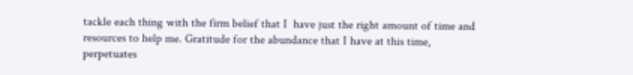tackle each thing with the firm belief that I  have just the right amount of time and resources to help me. Gratitude for the abundance that I have at this time, perpetuates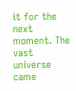it for the next moment. The vast universe came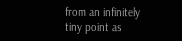from an infinitely tiny point as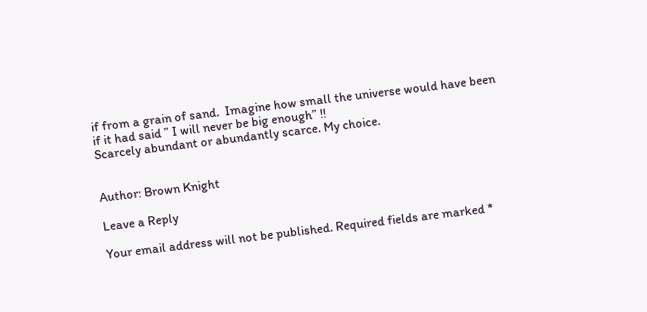if from a grain of sand.  Imagine how small the universe would have been if it had said ” I will never be big enough” !!
Scarcely abundant or abundantly scarce. My choice.


Author: Brown Knight

Leave a Reply

Your email address will not be published. Required fields are marked *